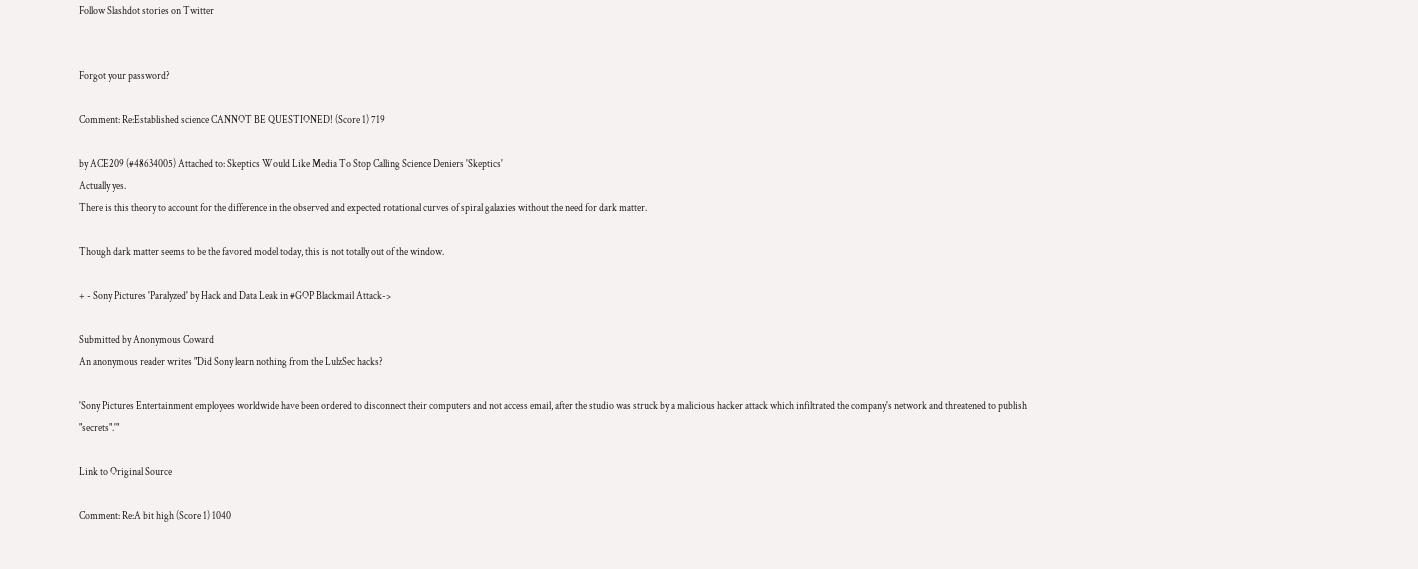Follow Slashdot stories on Twitter


Forgot your password?

Comment: Re:Established science CANNOT BE QUESTIONED! (Score 1) 719

by ACE209 (#48634005) Attached to: Skeptics Would Like Media To Stop Calling Science Deniers 'Skeptics'
Actually yes.
There is this theory to account for the difference in the observed and expected rotational curves of spiral galaxies without the need for dark matter.

Though dark matter seems to be the favored model today, this is not totally out of the window.

+ - Sony Pictures 'Paralyzed' by Hack and Data Leak in #GOP Blackmail Attack->

Submitted by Anonymous Coward
An anonymous reader writes "Did Sony learn nothing from the LulzSec hacks?

'Sony Pictures Entertainment employees worldwide have been ordered to disconnect their computers and not access email, after the studio was struck by a malicious hacker attack which infiltrated the company's network and threatened to publish "secrets".'"

Link to Original Source

Comment: Re:A bit high (Score 1) 1040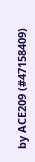by ACE209 (#47158409)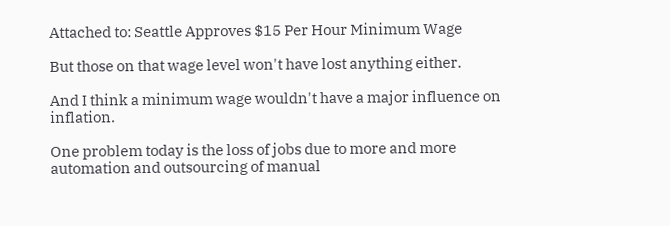Attached to: Seattle Approves $15 Per Hour Minimum Wage

But those on that wage level won't have lost anything either.

And I think a minimum wage wouldn't have a major influence on inflation.

One problem today is the loss of jobs due to more and more automation and outsourcing of manual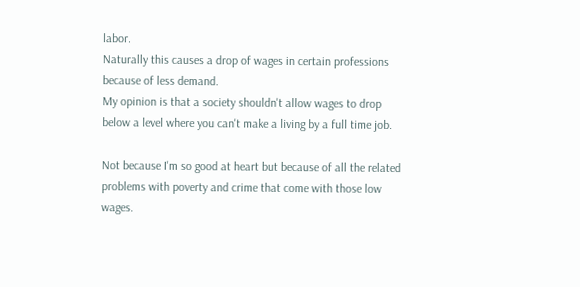labor.
Naturally this causes a drop of wages in certain professions because of less demand.
My opinion is that a society shouldn't allow wages to drop below a level where you can't make a living by a full time job.

Not because I'm so good at heart but because of all the related problems with poverty and crime that come with those low wages.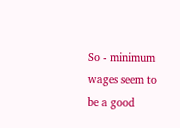So - minimum wages seem to be a good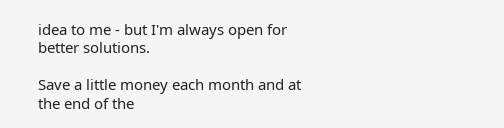idea to me - but I'm always open for better solutions.

Save a little money each month and at the end of the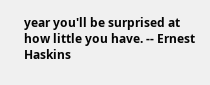year you'll be surprised at how little you have. -- Ernest Haskins